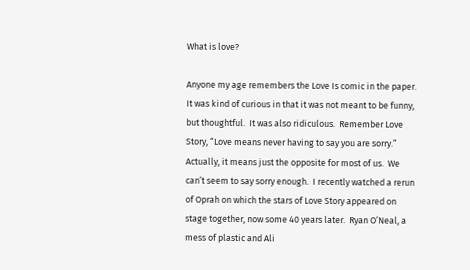What is love?

Anyone my age remembers the Love Is comic in the paper.  It was kind of curious in that it was not meant to be funny, but thoughtful.  It was also ridiculous.  Remember Love Story, “Love means never having to say you are sorry.”  Actually, it means just the opposite for most of us.  We can’t seem to say sorry enough.  I recently watched a rerun of Oprah on which the stars of Love Story appeared on stage together, now some 40 years later.  Ryan O’Neal, a mess of plastic and Ali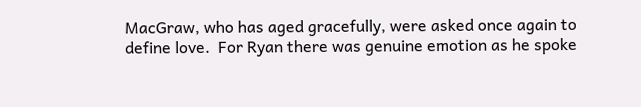MacGraw, who has aged gracefully, were asked once again to define love.  For Ryan there was genuine emotion as he spoke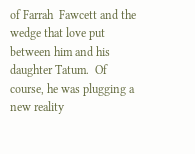of Farrah  Fawcett and the wedge that love put between him and his daughter Tatum.  Of course, he was plugging a new reality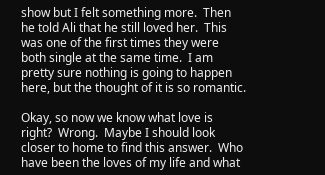show but I felt something more.  Then he told Ali that he still loved her.  This was one of the first times they were both single at the same time.  I am pretty sure nothing is going to happen here, but the thought of it is so romantic.

Okay, so now we know what love is right?  Wrong.  Maybe I should look closer to home to find this answer.  Who have been the loves of my life and what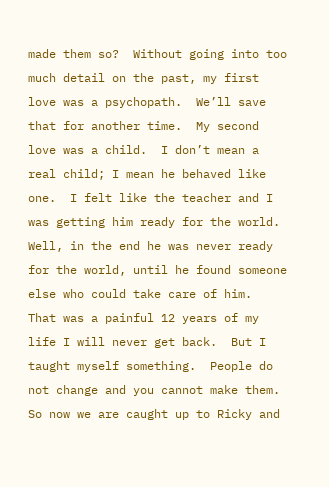made them so?  Without going into too much detail on the past, my first love was a psychopath.  We’ll save that for another time.  My second love was a child.  I don’t mean a real child; I mean he behaved like one.  I felt like the teacher and I was getting him ready for the world.  Well, in the end he was never ready for the world, until he found someone else who could take care of him.   That was a painful 12 years of my life I will never get back.  But I taught myself something.  People do not change and you cannot make them.  So now we are caught up to Ricky and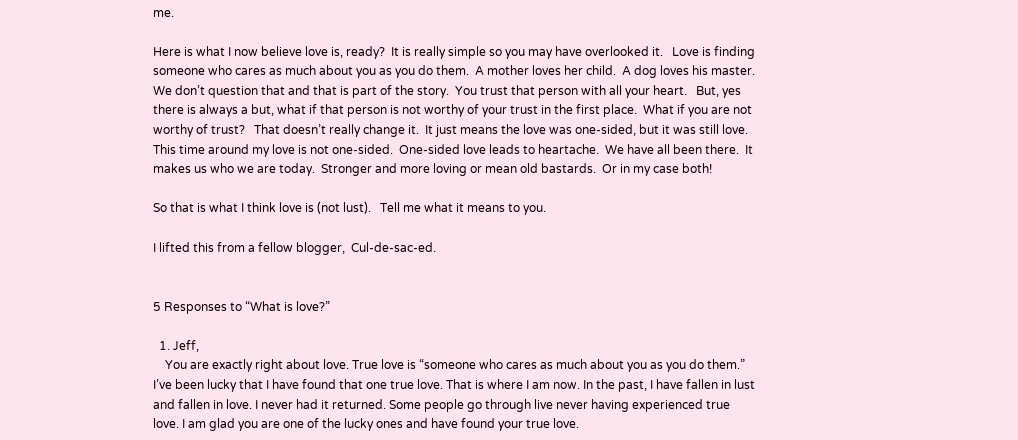me.

Here is what I now believe love is, ready?  It is really simple so you may have overlooked it.   Love is finding someone who cares as much about you as you do them.  A mother loves her child.  A dog loves his master.  We don’t question that and that is part of the story.  You trust that person with all your heart.   But, yes there is always a but, what if that person is not worthy of your trust in the first place.  What if you are not worthy of trust?   That doesn’t really change it.  It just means the love was one-sided, but it was still love.   This time around my love is not one-sided.  One-sided love leads to heartache.  We have all been there.  It makes us who we are today.  Stronger and more loving or mean old bastards.  Or in my case both!

So that is what I think love is (not lust).   Tell me what it means to you.

I lifted this from a fellow blogger,  Cul-de-sac-ed.


5 Responses to “What is love?”

  1. Jeff,
    You are exactly right about love. True love is “someone who cares as much about you as you do them.” I’ve been lucky that I have found that one true love. That is where I am now. In the past, I have fallen in lust and fallen in love. I never had it returned. Some people go through live never having experienced true love. I am glad you are one of the lucky ones and have found your true love.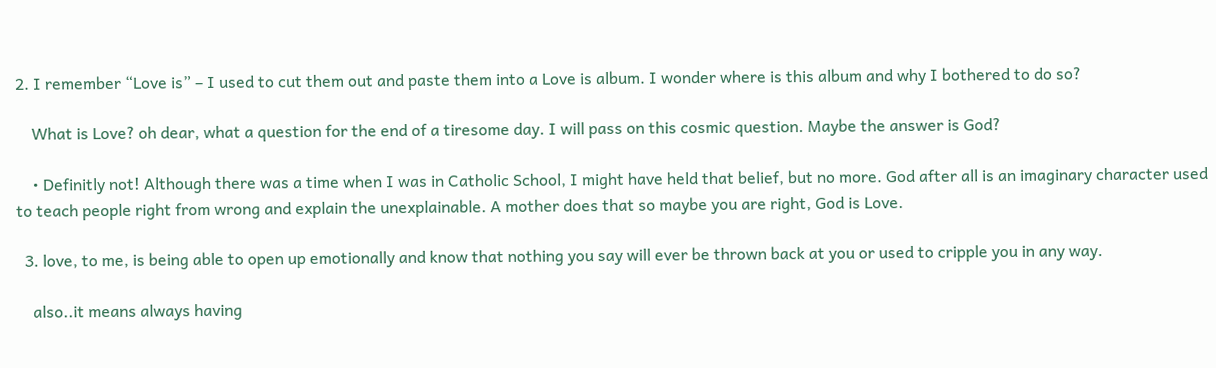2. I remember “Love is” – I used to cut them out and paste them into a Love is album. I wonder where is this album and why I bothered to do so?

    What is Love? oh dear, what a question for the end of a tiresome day. I will pass on this cosmic question. Maybe the answer is God?

    • Definitly not! Although there was a time when I was in Catholic School, I might have held that belief, but no more. God after all is an imaginary character used to teach people right from wrong and explain the unexplainable. A mother does that so maybe you are right, God is Love.

  3. love, to me, is being able to open up emotionally and know that nothing you say will ever be thrown back at you or used to cripple you in any way.

    also..it means always having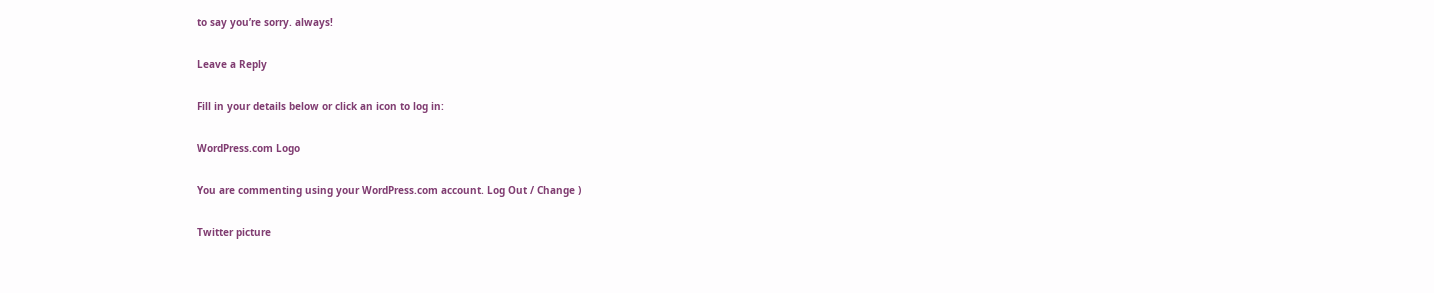to say you’re sorry. always!

Leave a Reply

Fill in your details below or click an icon to log in:

WordPress.com Logo

You are commenting using your WordPress.com account. Log Out / Change )

Twitter picture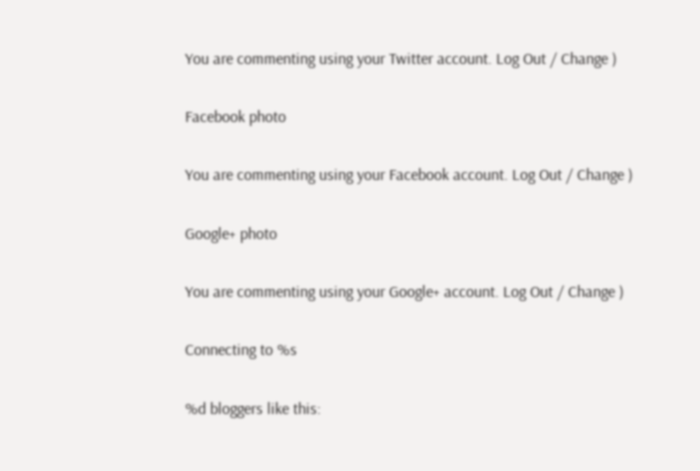You are commenting using your Twitter account. Log Out / Change )

Facebook photo

You are commenting using your Facebook account. Log Out / Change )

Google+ photo

You are commenting using your Google+ account. Log Out / Change )

Connecting to %s

%d bloggers like this: